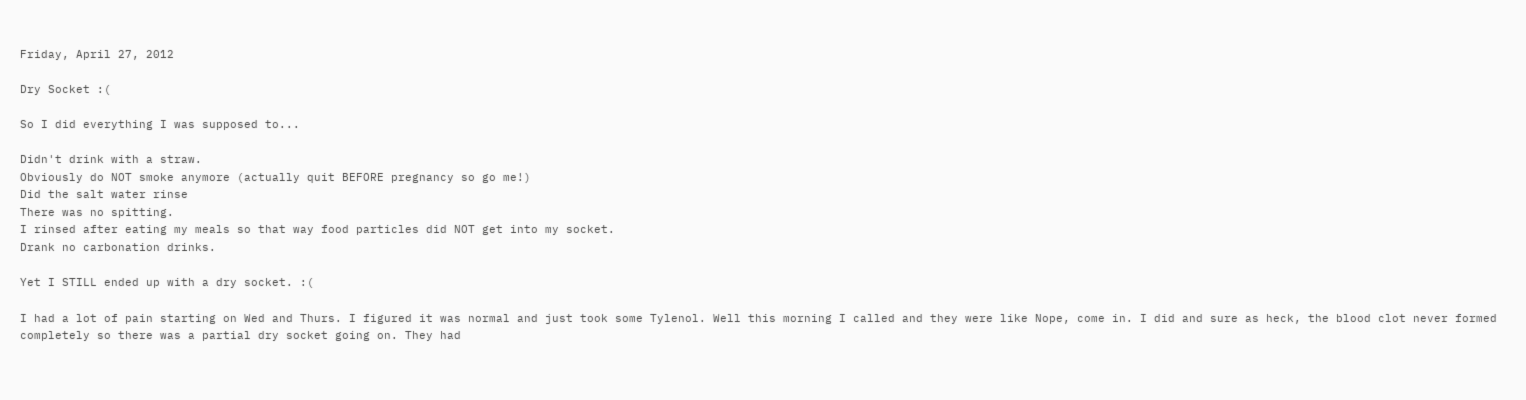Friday, April 27, 2012

Dry Socket :(

So I did everything I was supposed to...

Didn't drink with a straw.
Obviously do NOT smoke anymore (actually quit BEFORE pregnancy so go me!)
Did the salt water rinse
There was no spitting.
I rinsed after eating my meals so that way food particles did NOT get into my socket.
Drank no carbonation drinks.

Yet I STILL ended up with a dry socket. :(

I had a lot of pain starting on Wed and Thurs. I figured it was normal and just took some Tylenol. Well this morning I called and they were like Nope, come in. I did and sure as heck, the blood clot never formed completely so there was a partial dry socket going on. They had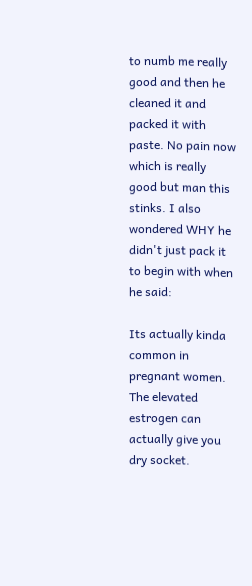to numb me really good and then he cleaned it and packed it with paste. No pain now which is really good but man this stinks. I also wondered WHY he didn't just pack it to begin with when he said:

Its actually kinda common in pregnant women. The elevated estrogen can actually give you dry socket.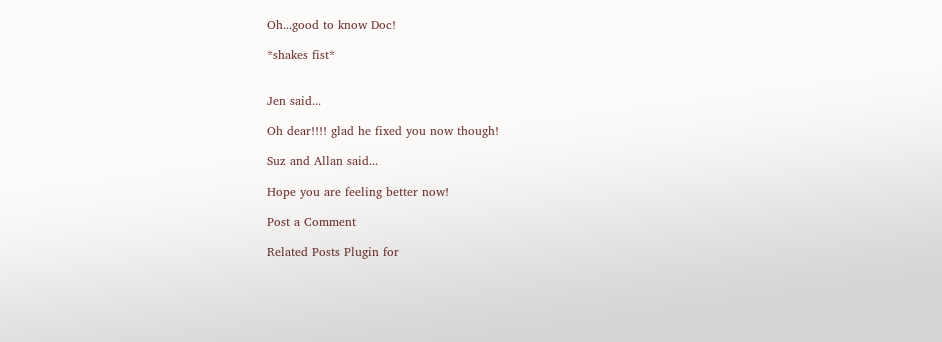Oh...good to know Doc!

*shakes fist*


Jen said...

Oh dear!!!! glad he fixed you now though!

Suz and Allan said...

Hope you are feeling better now!

Post a Comment

Related Posts Plugin for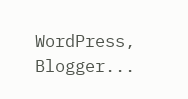WordPress, Blogger...